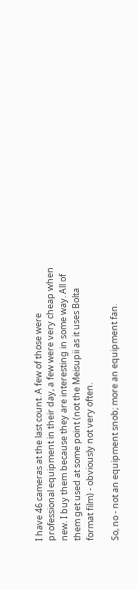I have 46 cameras at the last count. A few of those were professional equipment in their day, a few were very cheap when new. I buy them because they are interesting in some way. All of them get used at some point (not the Meisupii as it uses Bolta format film) - obviously not very often.

So, no - not an equipment snob; more an equipment fan.